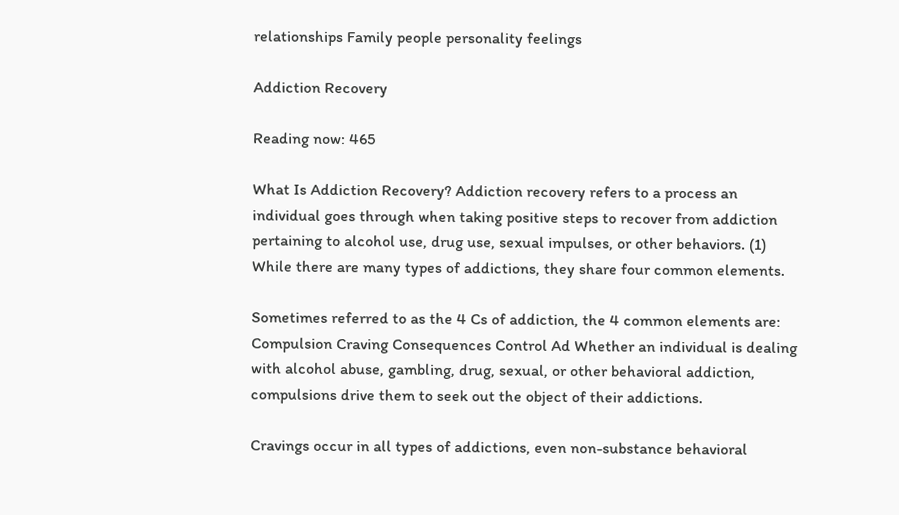relationships Family people personality feelings

Addiction Recovery

Reading now: 465

What Is Addiction Recovery? Addiction recovery refers to a process an individual goes through when taking positive steps to recover from addiction pertaining to alcohol use, drug use, sexual impulses, or other behaviors. (1) While there are many types of addictions, they share four common elements.

Sometimes referred to as the 4 Cs of addiction, the 4 common elements are: Compulsion Craving Consequences Control Ad Whether an individual is dealing with alcohol abuse, gambling, drug, sexual, or other behavioral addiction, compulsions drive them to seek out the object of their addictions.

Cravings occur in all types of addictions, even non-substance behavioral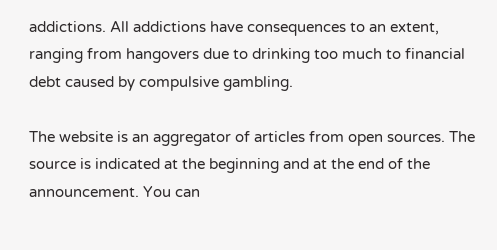addictions. All addictions have consequences to an extent, ranging from hangovers due to drinking too much to financial debt caused by compulsive gambling.

The website is an aggregator of articles from open sources. The source is indicated at the beginning and at the end of the announcement. You can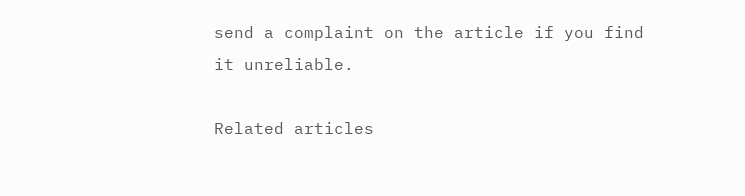send a complaint on the article if you find it unreliable.

Related articles